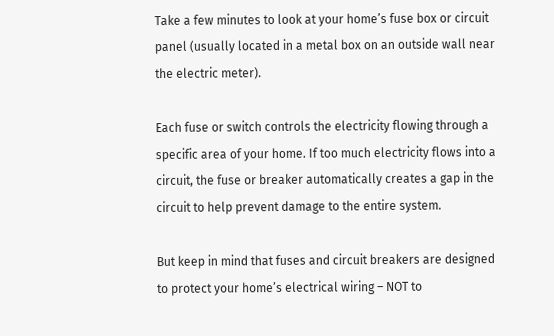Take a few minutes to look at your home’s fuse box or circuit panel (usually located in a metal box on an outside wall near the electric meter).

Each fuse or switch controls the electricity flowing through a specific area of your home. If too much electricity flows into a circuit, the fuse or breaker automatically creates a gap in the circuit to help prevent damage to the entire system.

But keep in mind that fuses and circuit breakers are designed to protect your home’s electrical wiring – NOT to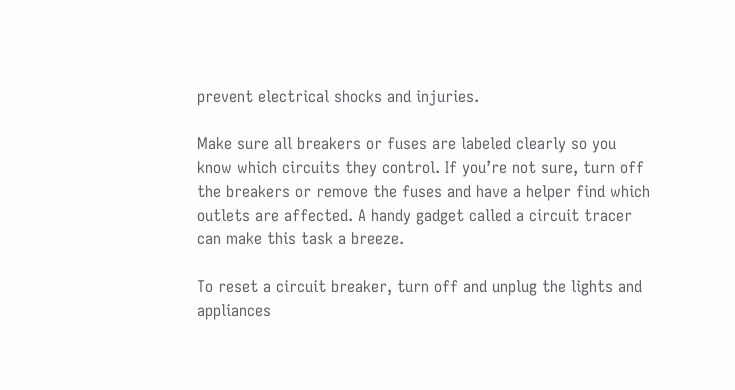prevent electrical shocks and injuries.

Make sure all breakers or fuses are labeled clearly so you know which circuits they control. If you’re not sure, turn off the breakers or remove the fuses and have a helper find which outlets are affected. A handy gadget called a circuit tracer can make this task a breeze.

To reset a circuit breaker, turn off and unplug the lights and appliances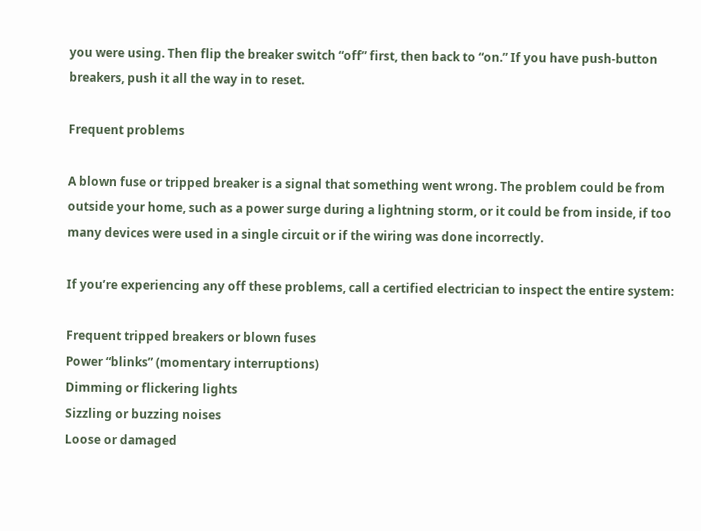you were using. Then flip the breaker switch “off” first, then back to “on.” If you have push-button breakers, push it all the way in to reset.

Frequent problems

A blown fuse or tripped breaker is a signal that something went wrong. The problem could be from outside your home, such as a power surge during a lightning storm, or it could be from inside, if too many devices were used in a single circuit or if the wiring was done incorrectly.

If you’re experiencing any off these problems, call a certified electrician to inspect the entire system:

Frequent tripped breakers or blown fuses
Power “blinks” (momentary interruptions)
Dimming or flickering lights
Sizzling or buzzing noises
Loose or damaged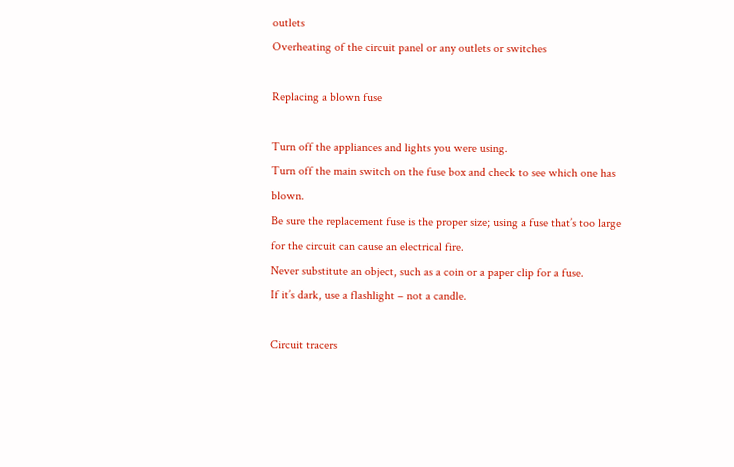outlets
Overheating of the circuit panel or any outlets or switches

Replacing a blown fuse

Turn off the appliances and lights you were using.
Turn off the main switch on the fuse box and check to see which one has blown.
Be sure the replacement fuse is the proper size; using a fuse that’s too large for the circuit can cause an electrical fire.
Never substitute an object, such as a coin or a paper clip for a fuse.
If it’s dark, use a flashlight – not a candle.

Circuit tracers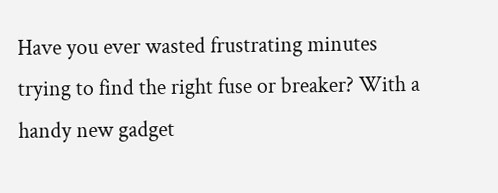Have you ever wasted frustrating minutes trying to find the right fuse or breaker? With a handy new gadget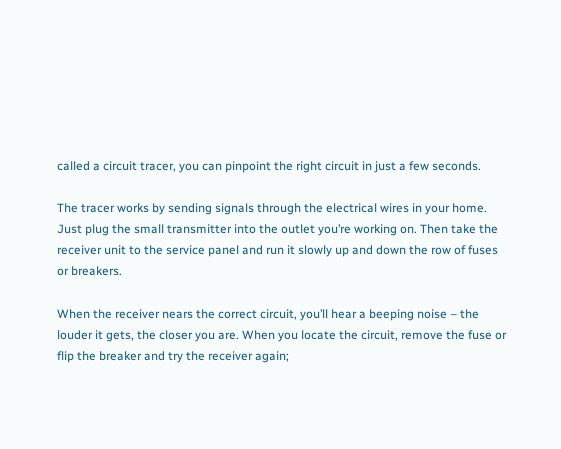called a circuit tracer, you can pinpoint the right circuit in just a few seconds.

The tracer works by sending signals through the electrical wires in your home. Just plug the small transmitter into the outlet you’re working on. Then take the receiver unit to the service panel and run it slowly up and down the row of fuses or breakers.

When the receiver nears the correct circuit, you’ll hear a beeping noise – the louder it gets, the closer you are. When you locate the circuit, remove the fuse or flip the breaker and try the receiver again;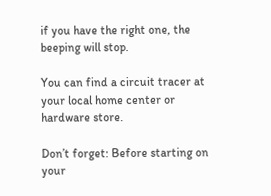if you have the right one, the beeping will stop.

You can find a circuit tracer at your local home center or hardware store.

Don’t forget: Before starting on your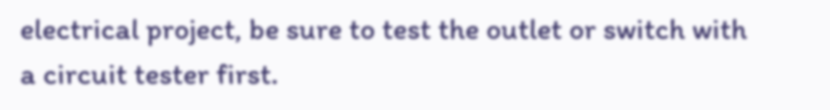electrical project, be sure to test the outlet or switch with a circuit tester first.